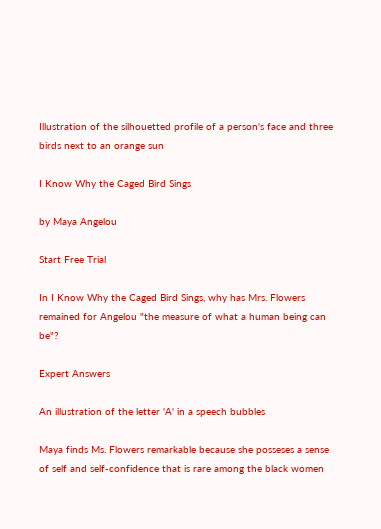Illustration of the silhouetted profile of a person's face and three birds next to an orange sun

I Know Why the Caged Bird Sings

by Maya Angelou

Start Free Trial

In I Know Why the Caged Bird Sings, why has Mrs. Flowers remained for Angelou "the measure of what a human being can be"?

Expert Answers

An illustration of the letter 'A' in a speech bubbles

Maya finds Ms. Flowers remarkable because she posseses a sense of self and self-confidence that is rare among the black women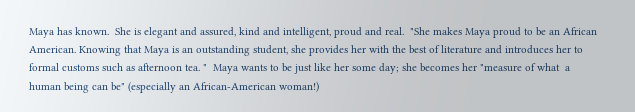Maya has known.  She is elegant and assured, kind and intelligent, proud and real.  "She makes Maya proud to be an African American. Knowing that Maya is an outstanding student, she provides her with the best of literature and introduces her to formal customs such as afternoon tea. "  Maya wants to be just like her some day; she becomes her "measure of what  a human being can be" (especially an African-American woman!)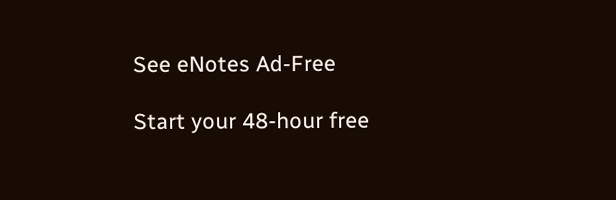See eNotes Ad-Free

Start your 48-hour free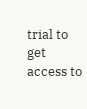trial to get access to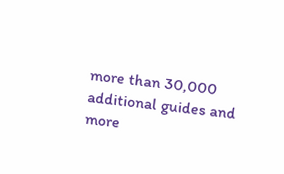more than 30,000 additional guides and more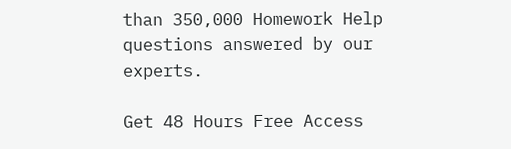than 350,000 Homework Help questions answered by our experts.

Get 48 Hours Free Access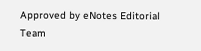Approved by eNotes Editorial Team